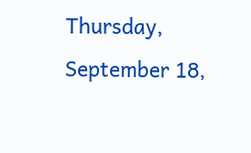Thursday, September 18,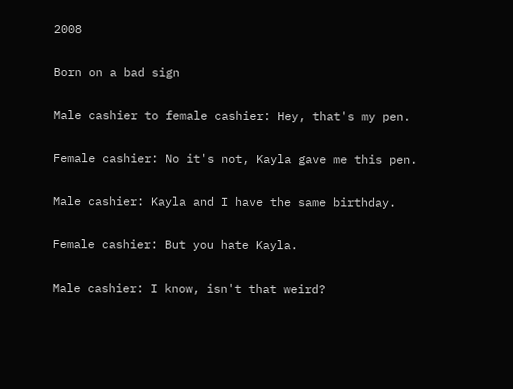2008

Born on a bad sign

Male cashier to female cashier: Hey, that's my pen.

Female cashier: No it's not, Kayla gave me this pen.

Male cashier: Kayla and I have the same birthday.

Female cashier: But you hate Kayla.

Male cashier: I know, isn't that weird?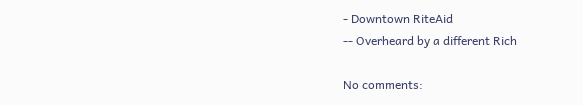- Downtown RiteAid
-- Overheard by a different Rich

No comments: